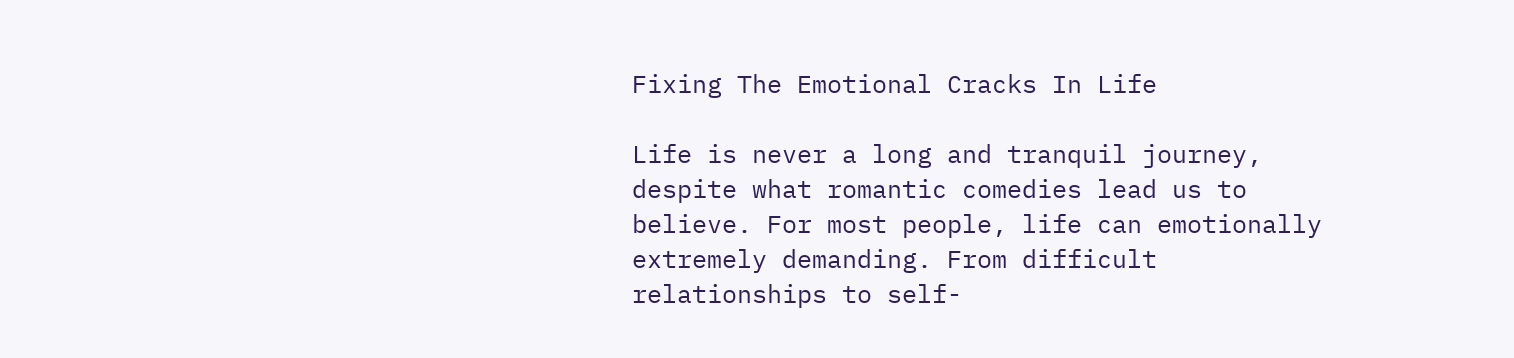Fixing The Emotional Cracks In Life

Life is never a long and tranquil journey, despite what romantic comedies lead us to believe. For most people, life can emotionally extremely demanding. From difficult relationships to self-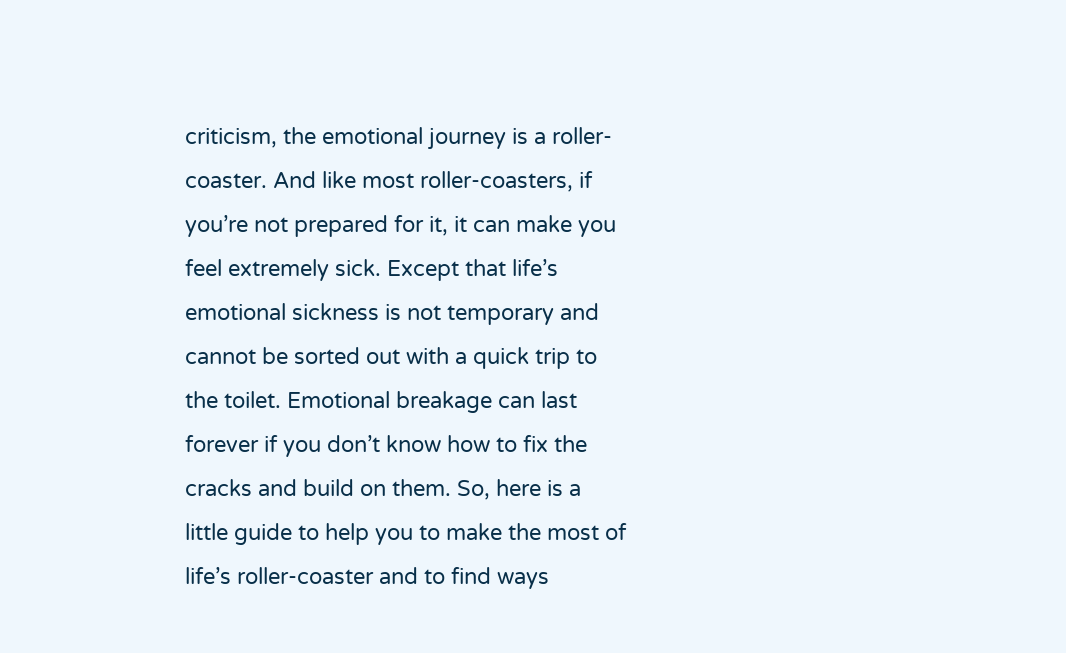criticism, the emotional journey is a roller-coaster. And like most roller-coasters, if you’re not prepared for it, it can make you feel extremely sick. Except that life’s emotional sickness is not temporary and cannot be sorted out with a quick trip to the toilet. Emotional breakage can last forever if you don’t know how to fix the cracks and build on them. So, here is a little guide to help you to make the most of life’s roller-coaster and to find ways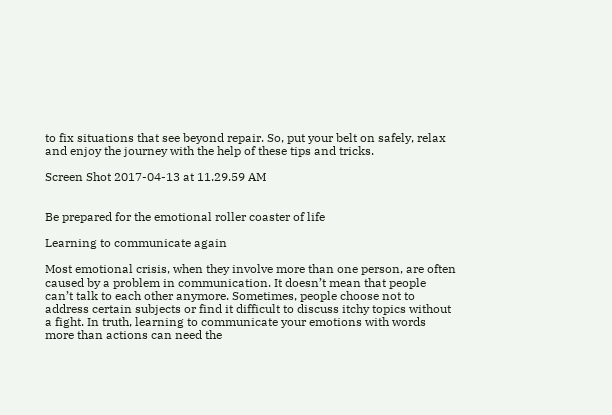to fix situations that see beyond repair. So, put your belt on safely, relax and enjoy the journey with the help of these tips and tricks.

Screen Shot 2017-04-13 at 11.29.59 AM


Be prepared for the emotional roller coaster of life

Learning to communicate again

Most emotional crisis, when they involve more than one person, are often caused by a problem in communication. It doesn’t mean that people can’t talk to each other anymore. Sometimes, people choose not to address certain subjects or find it difficult to discuss itchy topics without a fight. In truth, learning to communicate your emotions with words more than actions can need the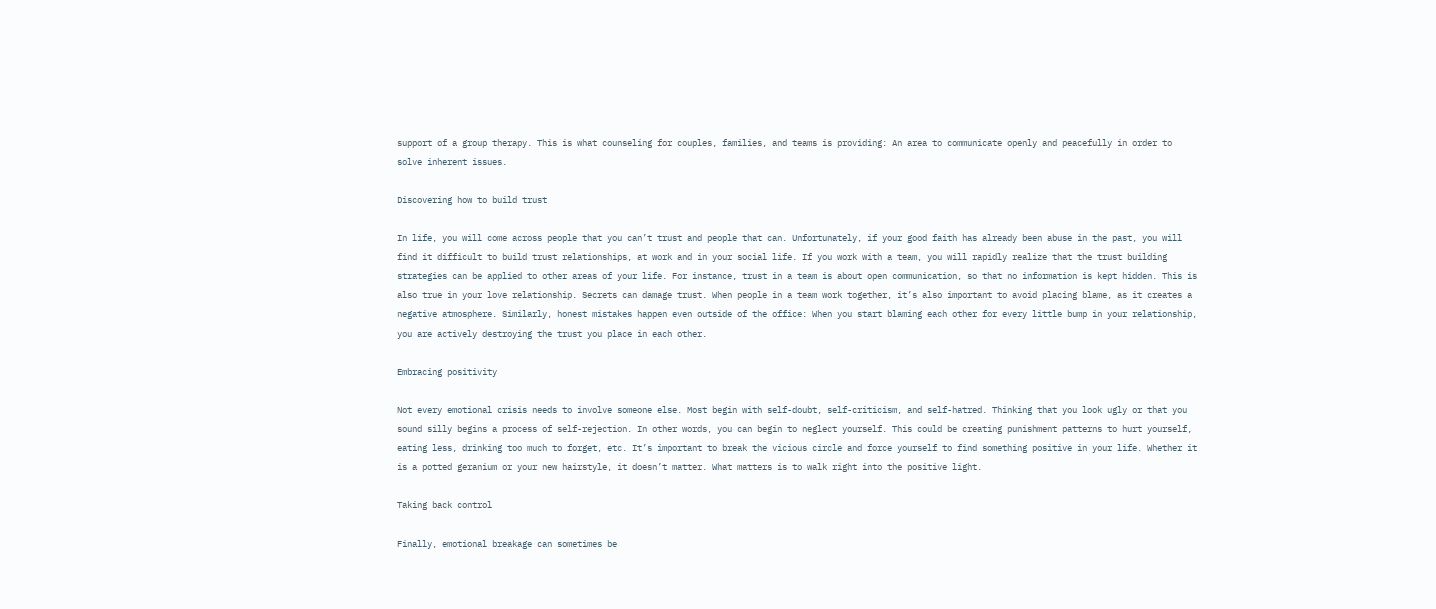support of a group therapy. This is what counseling for couples, families, and teams is providing: An area to communicate openly and peacefully in order to solve inherent issues.

Discovering how to build trust

In life, you will come across people that you can’t trust and people that can. Unfortunately, if your good faith has already been abuse in the past, you will find it difficult to build trust relationships, at work and in your social life. If you work with a team, you will rapidly realize that the trust building strategies can be applied to other areas of your life. For instance, trust in a team is about open communication, so that no information is kept hidden. This is also true in your love relationship. Secrets can damage trust. When people in a team work together, it’s also important to avoid placing blame, as it creates a negative atmosphere. Similarly, honest mistakes happen even outside of the office: When you start blaming each other for every little bump in your relationship, you are actively destroying the trust you place in each other.

Embracing positivity

Not every emotional crisis needs to involve someone else. Most begin with self-doubt, self-criticism, and self-hatred. Thinking that you look ugly or that you sound silly begins a process of self-rejection. In other words, you can begin to neglect yourself. This could be creating punishment patterns to hurt yourself, eating less, drinking too much to forget, etc. It’s important to break the vicious circle and force yourself to find something positive in your life. Whether it is a potted geranium or your new hairstyle, it doesn’t matter. What matters is to walk right into the positive light.

Taking back control

Finally, emotional breakage can sometimes be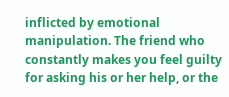inflicted by emotional manipulation. The friend who constantly makes you feel guilty for asking his or her help, or the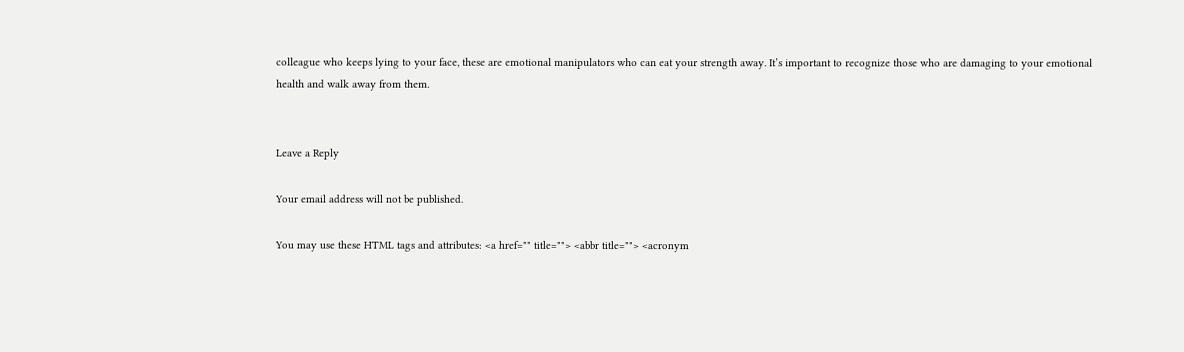colleague who keeps lying to your face, these are emotional manipulators who can eat your strength away. It’s important to recognize those who are damaging to your emotional health and walk away from them.


Leave a Reply

Your email address will not be published.

You may use these HTML tags and attributes: <a href="" title=""> <abbr title=""> <acronym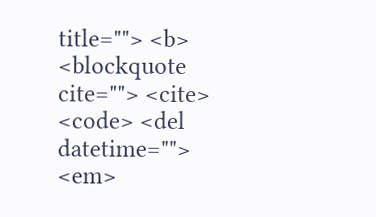title=""> <b> <blockquote cite=""> <cite> <code> <del datetime=""> <em>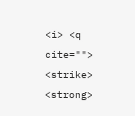<i> <q cite=""> <strike> <strong>